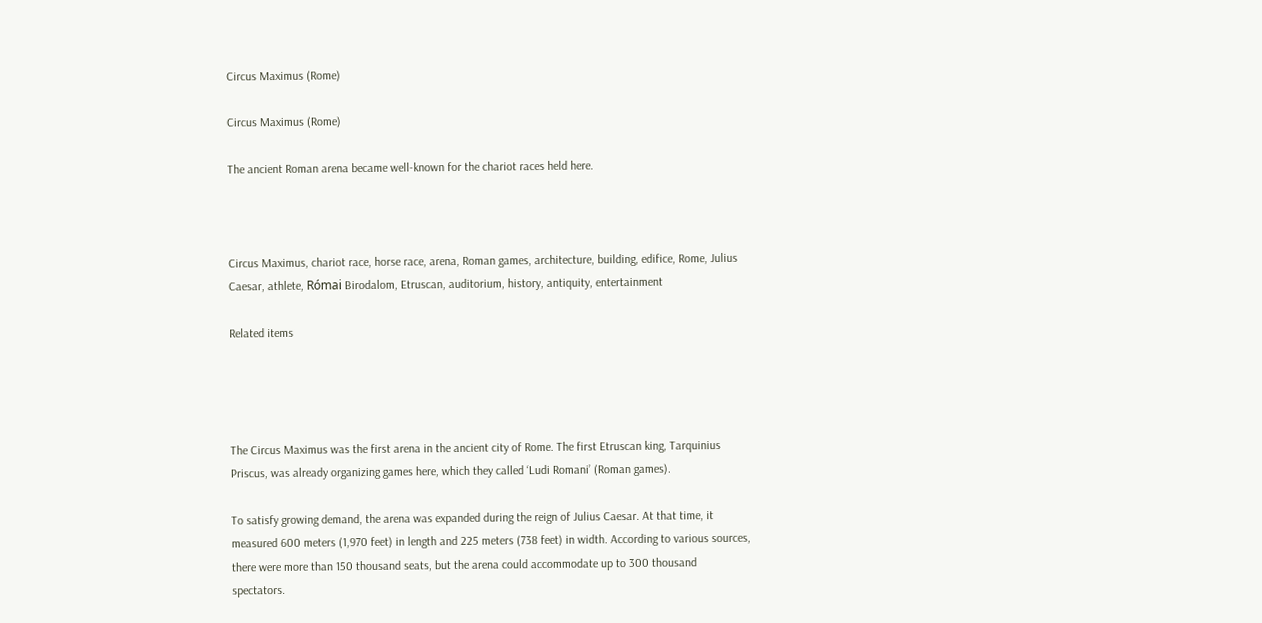Circus Maximus (Rome)

Circus Maximus (Rome)

The ancient Roman arena became well-known for the chariot races held here.



Circus Maximus, chariot race, horse race, arena, Roman games, architecture, building, edifice, Rome, Julius Caesar, athlete, Római Birodalom, Etruscan, auditorium, history, antiquity, entertainment

Related items




The Circus Maximus was the first arena in the ancient city of Rome. The first Etruscan king, Tarquinius Priscus, was already organizing games here, which they called ‘Ludi Romani’ (Roman games).

To satisfy growing demand, the arena was expanded during the reign of Julius Caesar. At that time, it measured 600 meters (1,970 feet) in length and 225 meters (738 feet) in width. According to various sources, there were more than 150 thousand seats, but the arena could accommodate up to 300 thousand spectators.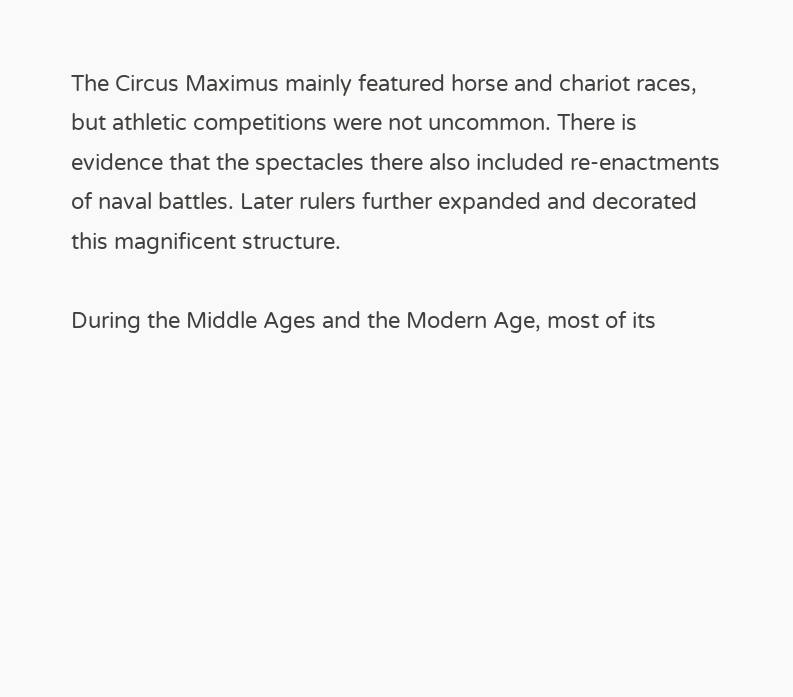The Circus Maximus mainly featured horse and chariot races, but athletic competitions were not uncommon. There is evidence that the spectacles there also included re-enactments of naval battles. Later rulers further expanded and decorated this magnificent structure.

During the Middle Ages and the Modern Age, most of its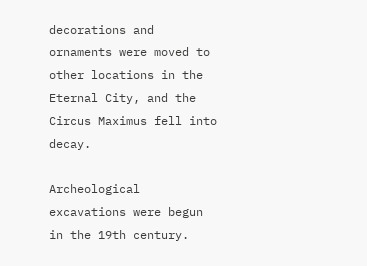decorations and ornaments were moved to other locations in the Eternal City, and the Circus Maximus fell into decay.

Archeological excavations were begun in the 19th century.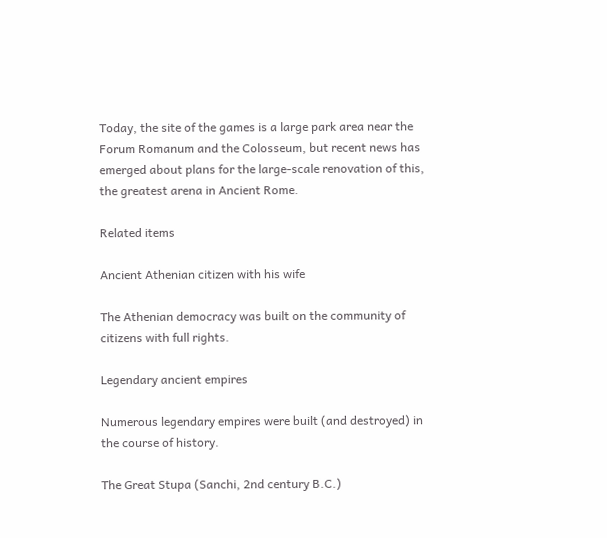Today, the site of the games is a large park area near the Forum Romanum and the Colosseum, but recent news has emerged about plans for the large-scale renovation of this, the greatest arena in Ancient Rome.

Related items

Ancient Athenian citizen with his wife

The Athenian democracy was built on the community of citizens with full rights.

Legendary ancient empires

Numerous legendary empires were built (and destroyed) in the course of history.

The Great Stupa (Sanchi, 2nd century B.C.)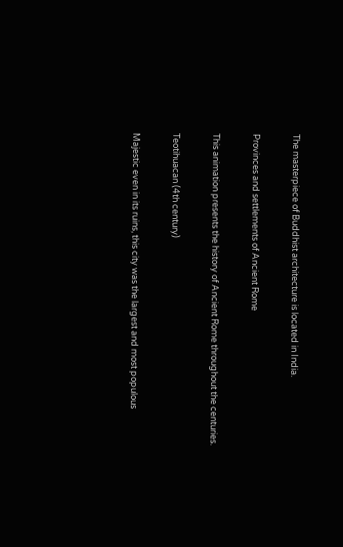The masterpiece of Buddhist architecture is located in India.

Provinces and settlements of Ancient Rome

This animation presents the history of Ancient Rome throughout the centuries.

Teotihuacan (4th century)

Majestic even in its ruins, this city was the largest and most populous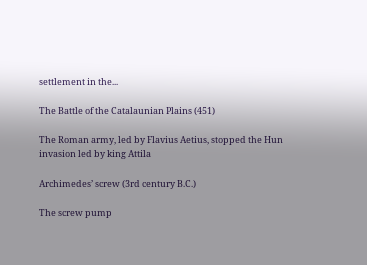settlement in the...

The Battle of the Catalaunian Plains (451)

The Roman army, led by Flavius Aetius, stopped the Hun invasion led by king Attila

Archimedes’ screw (3rd century B.C.)

The screw pump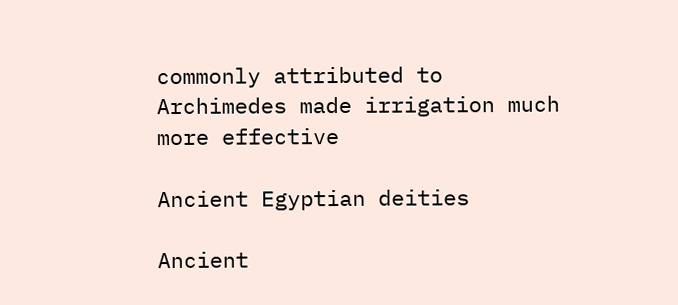commonly attributed to Archimedes made irrigation much more effective

Ancient Egyptian deities

Ancient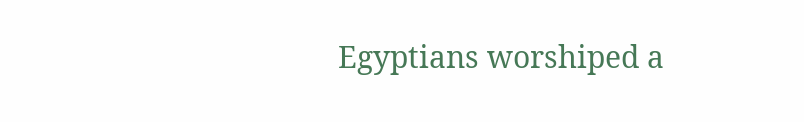Egyptians worshiped a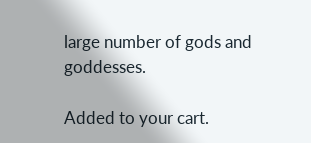large number of gods and goddesses.

Added to your cart.